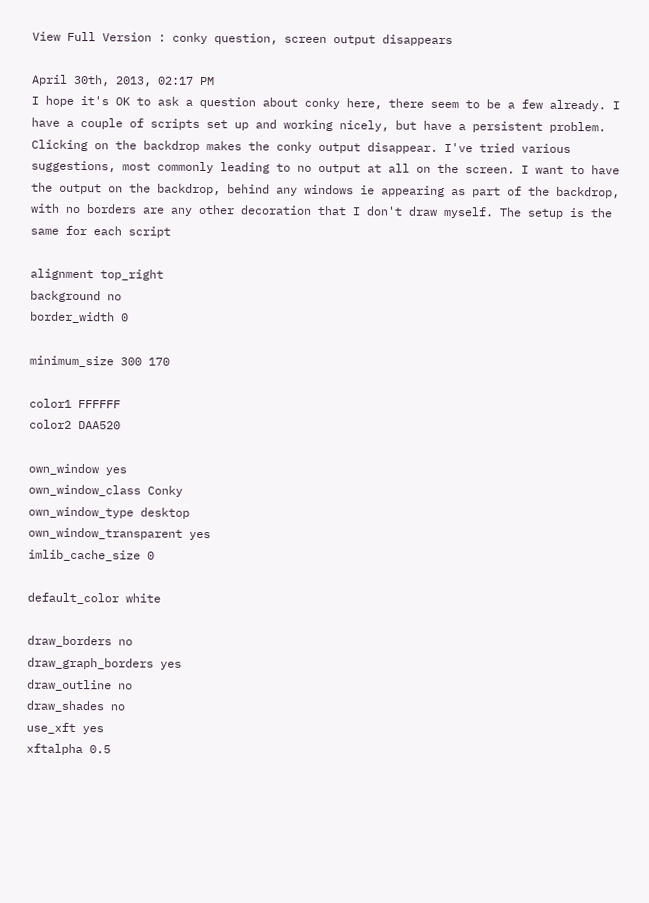View Full Version : conky question, screen output disappears

April 30th, 2013, 02:17 PM
I hope it's OK to ask a question about conky here, there seem to be a few already. I have a couple of scripts set up and working nicely, but have a persistent problem. Clicking on the backdrop makes the conky output disappear. I've tried various suggestions, most commonly leading to no output at all on the screen. I want to have the output on the backdrop, behind any windows ie appearing as part of the backdrop, with no borders are any other decoration that I don't draw myself. The setup is the same for each script

alignment top_right
background no
border_width 0

minimum_size 300 170

color1 FFFFFF
color2 DAA520

own_window yes
own_window_class Conky
own_window_type desktop
own_window_transparent yes
imlib_cache_size 0

default_color white

draw_borders no
draw_graph_borders yes
draw_outline no
draw_shades no
use_xft yes
xftalpha 0.5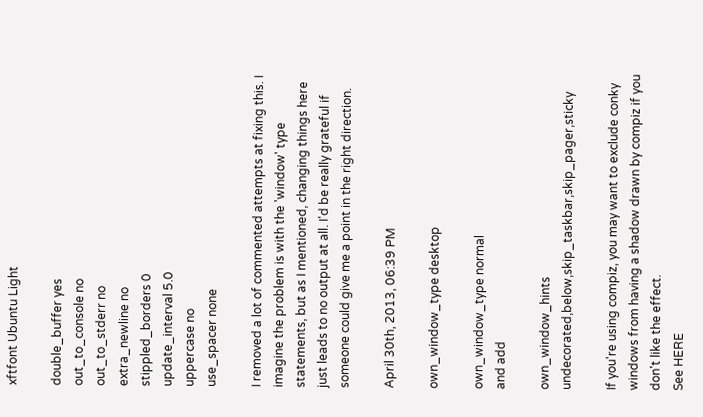xftfont Ubuntu Light

double_buffer yes
out_to_console no
out_to_stderr no
extra_newline no
stippled_borders 0
update_interval 5.0
uppercase no
use_spacer none

I removed a lot of commented attempts at fixing this. I imagine the problem is with the 'window' type statements, but as I mentioned, changing things here just leads to no output at all. I'd be really grateful if someone could give me a point in the right direction.

April 30th, 2013, 06:39 PM

own_window_type desktop

own_window_type normal
and add

own_window_hints undecorated,below,skip_taskbar,skip_pager,sticky

If you're using compiz, you may want to exclude conky windows from having a shadow drawn by compiz if you don't like the effect.
See HERE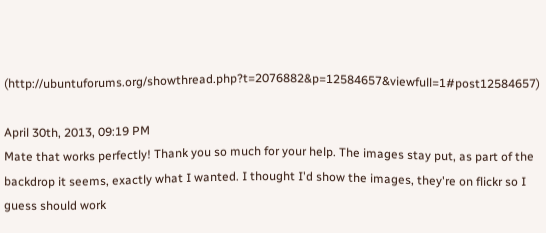(http://ubuntuforums.org/showthread.php?t=2076882&p=12584657&viewfull=1#post12584657)

April 30th, 2013, 09:19 PM
Mate that works perfectly! Thank you so much for your help. The images stay put, as part of the backdrop it seems, exactly what I wanted. I thought I'd show the images, they're on flickr so I guess should work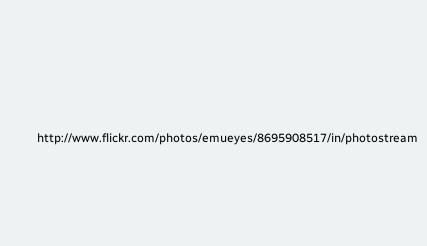http://www.flickr.com/photos/emueyes/8695908517/in/photostream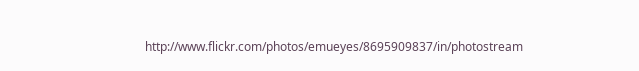http://www.flickr.com/photos/emueyes/8695909837/in/photostream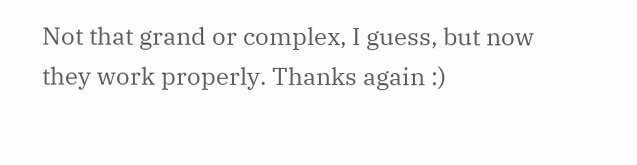Not that grand or complex, I guess, but now they work properly. Thanks again :)